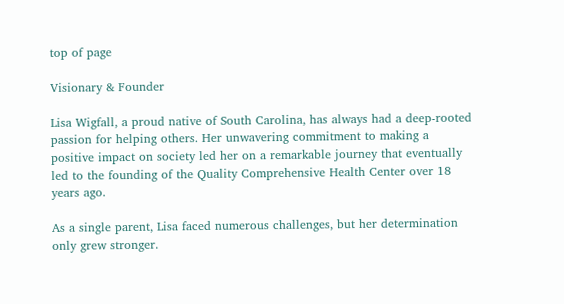top of page

Visionary & Founder

Lisa Wigfall, a proud native of South Carolina, has always had a deep-rooted passion for helping others. Her unwavering commitment to making a positive impact on society led her on a remarkable journey that eventually led to the founding of the Quality Comprehensive Health Center over 18 years ago.

As a single parent, Lisa faced numerous challenges, but her determination only grew stronger.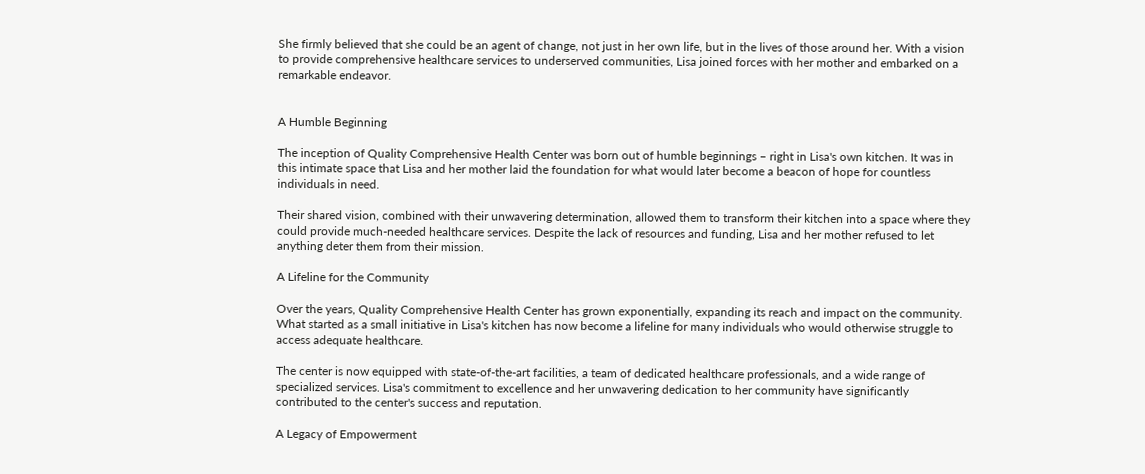She firmly believed that she could be an agent of change, not just in her own life, but in the lives of those around her. With a vision to provide comprehensive healthcare services to underserved communities, Lisa joined forces with her mother and embarked on a remarkable endeavor.


A Humble Beginning

The inception of Quality Comprehensive Health Center was born out of humble beginnings – right in Lisa's own kitchen. It was in this intimate space that Lisa and her mother laid the foundation for what would later become a beacon of hope for countless individuals in need.

Their shared vision, combined with their unwavering determination, allowed them to transform their kitchen into a space where they could provide much-needed healthcare services. Despite the lack of resources and funding, Lisa and her mother refused to let anything deter them from their mission.

A Lifeline for the Community

Over the years, Quality Comprehensive Health Center has grown exponentially, expanding its reach and impact on the community. What started as a small initiative in Lisa's kitchen has now become a lifeline for many individuals who would otherwise struggle to access adequate healthcare.

The center is now equipped with state-of-the-art facilities, a team of dedicated healthcare professionals, and a wide range of specialized services. Lisa's commitment to excellence and her unwavering dedication to her community have significantly contributed to the center's success and reputation.

A Legacy of Empowerment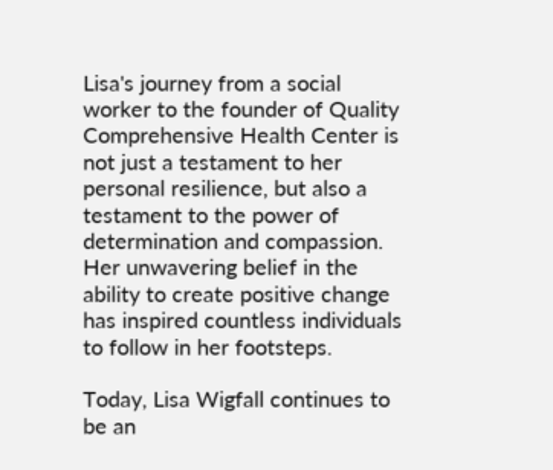Lisa's journey from a social worker to the founder of Quality Comprehensive Health Center is not just a testament to her personal resilience, but also a testament to the power of determination and compassion. Her unwavering belief in the ability to create positive change has inspired countless individuals to follow in her footsteps.

Today, Lisa Wigfall continues to be an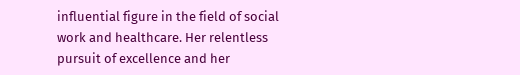influential figure in the field of social work and healthcare. Her relentless pursuit of excellence and her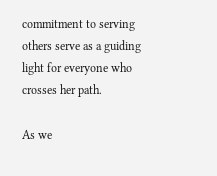commitment to serving others serve as a guiding light for everyone who crosses her path.

As we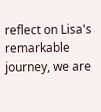reflect on Lisa's remarkable journey, we are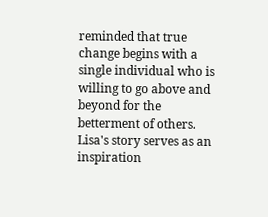reminded that true change begins with a single individual who is willing to go above and beyond for the betterment of others. Lisa's story serves as an inspiration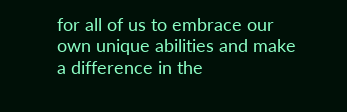for all of us to embrace our own unique abilities and make a difference in the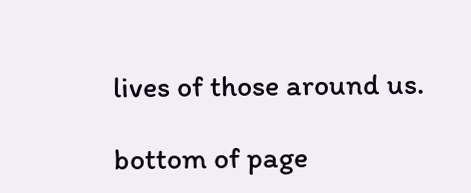lives of those around us.

bottom of page